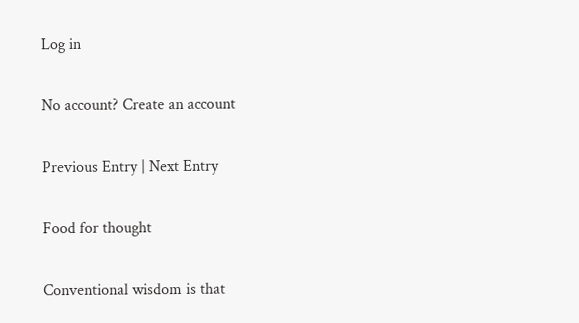Log in

No account? Create an account

Previous Entry | Next Entry

Food for thought

Conventional wisdom is that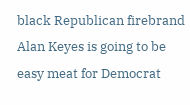black Republican firebrand Alan Keyes is going to be easy meat for Democrat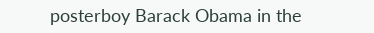posterboy Barack Obama in the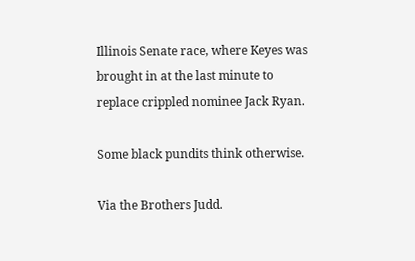Illinois Senate race, where Keyes was brought in at the last minute to replace crippled nominee Jack Ryan.

Some black pundits think otherwise.

Via the Brothers Judd.